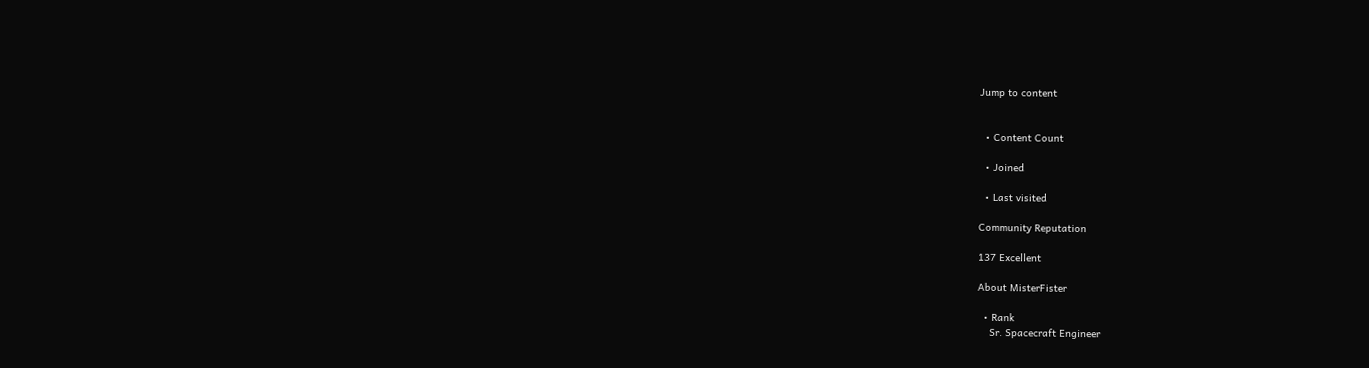Jump to content


  • Content Count

  • Joined

  • Last visited

Community Reputation

137 Excellent

About MisterFister

  • Rank
    Sr. Spacecraft Engineer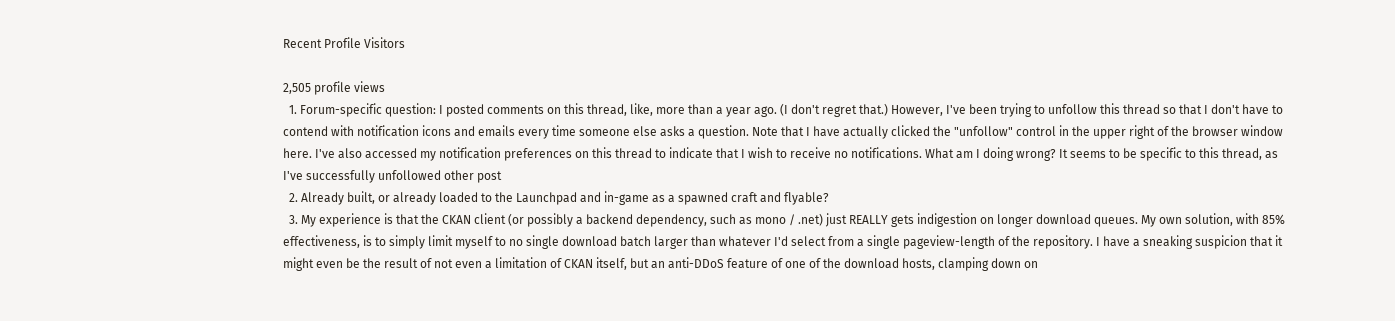Recent Profile Visitors

2,505 profile views
  1. Forum-specific question: I posted comments on this thread, like, more than a year ago. (I don't regret that.) However, I've been trying to unfollow this thread so that I don't have to contend with notification icons and emails every time someone else asks a question. Note that I have actually clicked the "unfollow" control in the upper right of the browser window here. I've also accessed my notification preferences on this thread to indicate that I wish to receive no notifications. What am I doing wrong? It seems to be specific to this thread, as I've successfully unfollowed other post
  2. Already built, or already loaded to the Launchpad and in-game as a spawned craft and flyable?
  3. My experience is that the CKAN client (or possibly a backend dependency, such as mono / .net) just REALLY gets indigestion on longer download queues. My own solution, with 85% effectiveness, is to simply limit myself to no single download batch larger than whatever I'd select from a single pageview-length of the repository. I have a sneaking suspicion that it might even be the result of not even a limitation of CKAN itself, but an anti-DDoS feature of one of the download hosts, clamping down on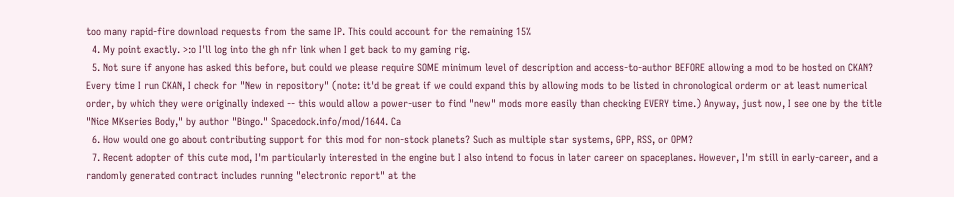too many rapid-fire download requests from the same IP. This could account for the remaining 15%
  4. My point exactly. >:o I'll log into the gh nfr link when I get back to my gaming rig.
  5. Not sure if anyone has asked this before, but could we please require SOME minimum level of description and access-to-author BEFORE allowing a mod to be hosted on CKAN? Every time I run CKAN, I check for "New in repository" (note: it'd be great if we could expand this by allowing mods to be listed in chronological orderm or at least numerical order, by which they were originally indexed -- this would allow a power-user to find "new" mods more easily than checking EVERY time.) Anyway, just now, I see one by the title "Nice MKseries Body," by author "Bingo." Spacedock.info/mod/1644. Ca
  6. How would one go about contributing support for this mod for non-stock planets? Such as multiple star systems, GPP, RSS, or OPM?
  7. Recent adopter of this cute mod, I'm particularly interested in the engine but I also intend to focus in later career on spaceplanes. However, I'm still in early-career, and a randomly generated contract includes running "electronic report" at the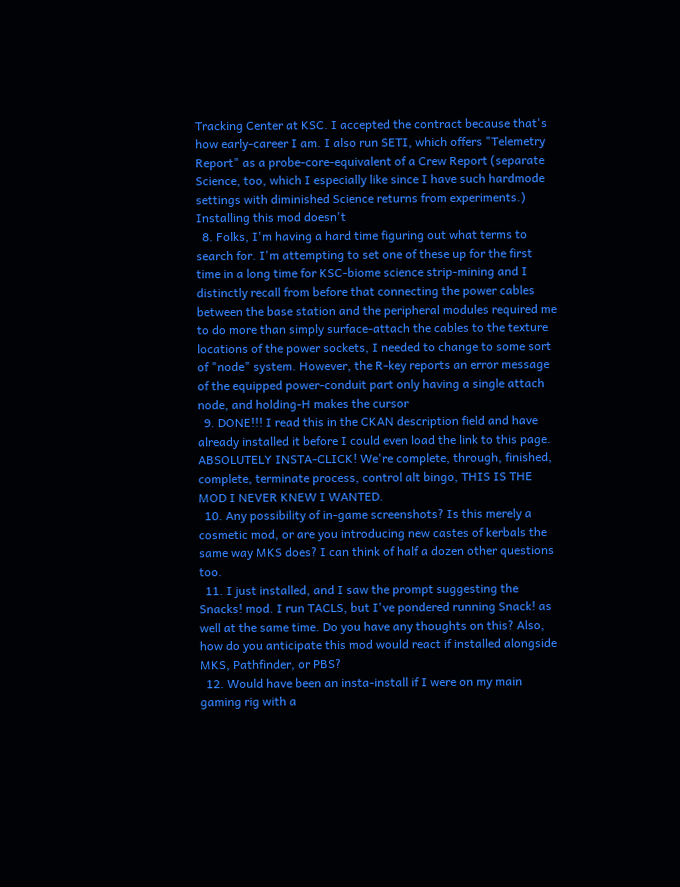Tracking Center at KSC. I accepted the contract because that's how early-career I am. I also run SETI, which offers "Telemetry Report" as a probe-core-equivalent of a Crew Report (separate Science, too, which I especially like since I have such hardmode settings with diminished Science returns from experiments.) Installing this mod doesn't
  8. Folks, I'm having a hard time figuring out what terms to search for. I'm attempting to set one of these up for the first time in a long time for KSC-biome science strip-mining and I distinctly recall from before that connecting the power cables between the base station and the peripheral modules required me to do more than simply surface-attach the cables to the texture locations of the power sockets, I needed to change to some sort of "node" system. However, the R-key reports an error message of the equipped power-conduit part only having a single attach node, and holding-H makes the cursor
  9. DONE!!! I read this in the CKAN description field and have already installed it before I could even load the link to this page. ABSOLUTELY INSTA-CLICK! We're complete, through, finished, complete, terminate process, control alt bingo, THIS IS THE MOD I NEVER KNEW I WANTED.
  10. Any possibility of in-game screenshots? Is this merely a cosmetic mod, or are you introducing new castes of kerbals the same way MKS does? I can think of half a dozen other questions too.
  11. I just installed, and I saw the prompt suggesting the Snacks! mod. I run TACLS, but I've pondered running Snack! as well at the same time. Do you have any thoughts on this? Also, how do you anticipate this mod would react if installed alongside MKS, Pathfinder, or PBS?
  12. Would have been an insta-install if I were on my main gaming rig with a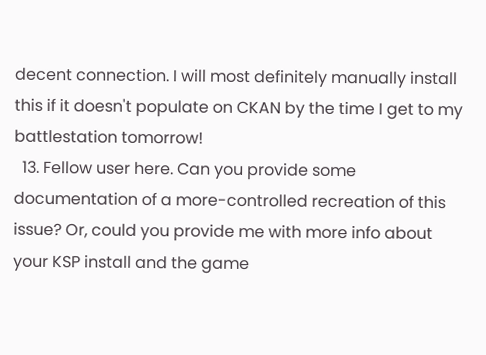decent connection. I will most definitely manually install this if it doesn't populate on CKAN by the time I get to my battlestation tomorrow!
  13. Fellow user here. Can you provide some documentation of a more-controlled recreation of this issue? Or, could you provide me with more info about your KSP install and the game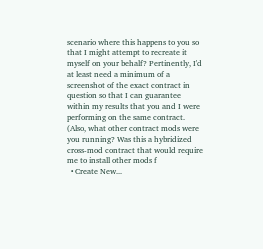scenario where this happens to you so that I might attempt to recreate it myself on your behalf? Pertinently, I'd at least need a minimum of a screenshot of the exact contract in question so that I can guarantee within my results that you and I were performing on the same contract. (Also, what other contract mods were you running? Was this a hybridized cross-mod contract that would require me to install other mods f
  • Create New...